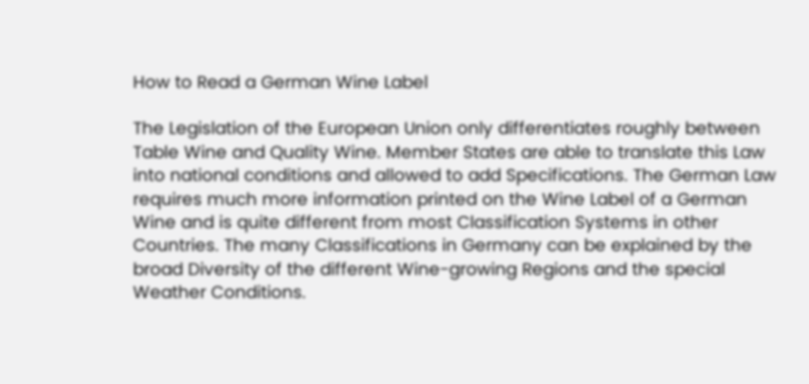How to Read a German Wine Label

The Legislation of the European Union only differentiates roughly between Table Wine and Quality Wine. Member States are able to translate this Law into national conditions and allowed to add Specifications. The German Law requires much more information printed on the Wine Label of a German Wine and is quite different from most Classification Systems in other Countries. The many Classifications in Germany can be explained by the broad Diversity of the different Wine-growing Regions and the special Weather Conditions.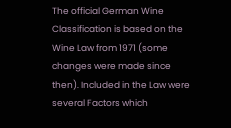The official German Wine Classification is based on the Wine Law from 1971 (some changes were made since then). Included in the Law were several Factors which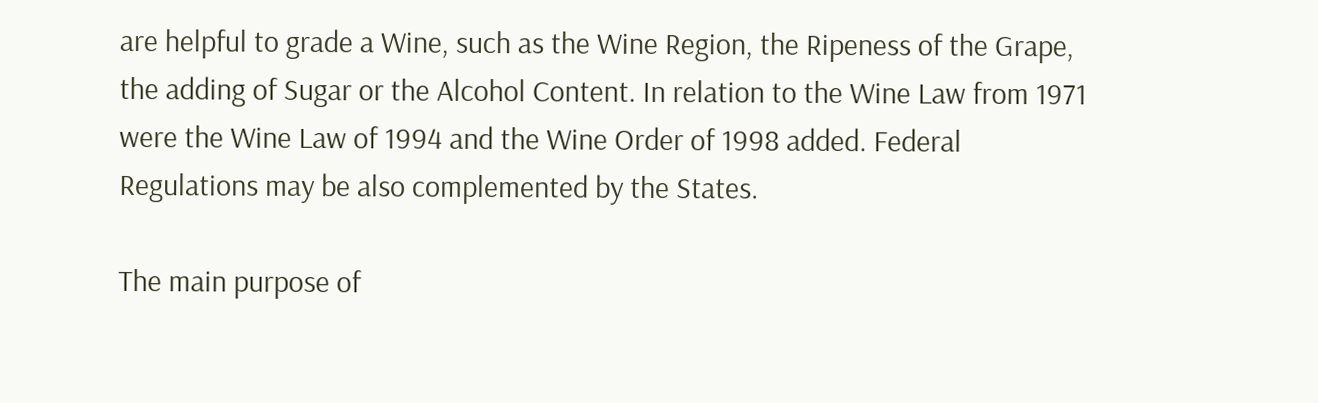are helpful to grade a Wine, such as the Wine Region, the Ripeness of the Grape, the adding of Sugar or the Alcohol Content. In relation to the Wine Law from 1971 were the Wine Law of 1994 and the Wine Order of 1998 added. Federal Regulations may be also complemented by the States.

The main purpose of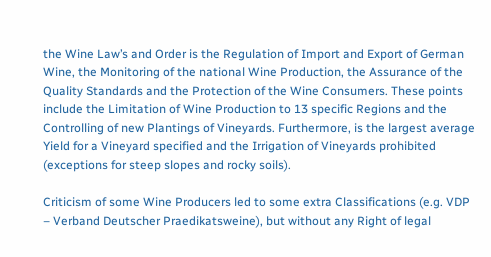the Wine Law’s and Order is the Regulation of Import and Export of German Wine, the Monitoring of the national Wine Production, the Assurance of the Quality Standards and the Protection of the Wine Consumers. These points include the Limitation of Wine Production to 13 specific Regions and the Controlling of new Plantings of Vineyards. Furthermore, is the largest average Yield for a Vineyard specified and the Irrigation of Vineyards prohibited (exceptions for steep slopes and rocky soils).

Criticism of some Wine Producers led to some extra Classifications (e.g. VDP – Verband Deutscher Praedikatsweine), but without any Right of legal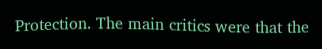Protection. The main critics were that the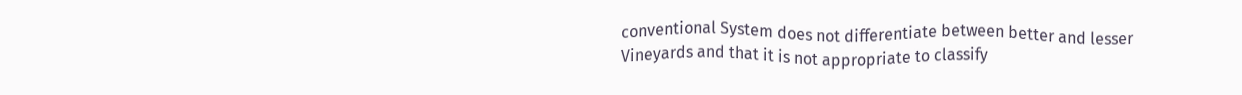conventional System does not differentiate between better and lesser Vineyards and that it is not appropriate to classify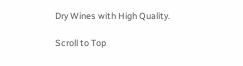Dry Wines with High Quality.

Scroll to Top